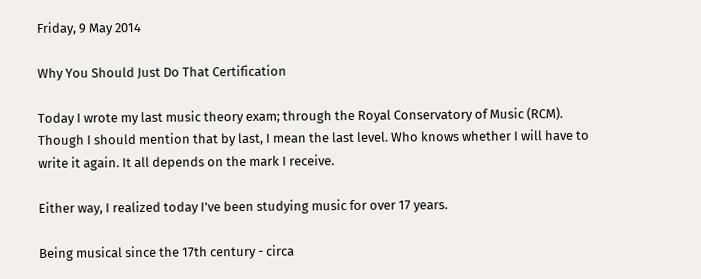Friday, 9 May 2014

Why You Should Just Do That Certification

Today I wrote my last music theory exam; through the Royal Conservatory of Music (RCM). Though I should mention that by last, I mean the last level. Who knows whether I will have to write it again. It all depends on the mark I receive.

Either way, I realized today I've been studying music for over 17 years.

Being musical since the 17th century - circa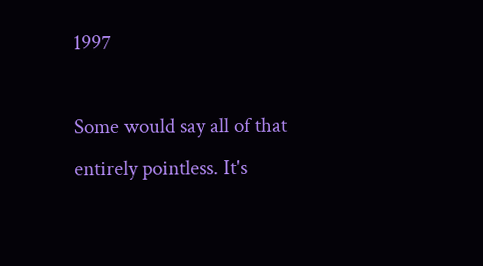1997

Some would say all of that entirely pointless. It's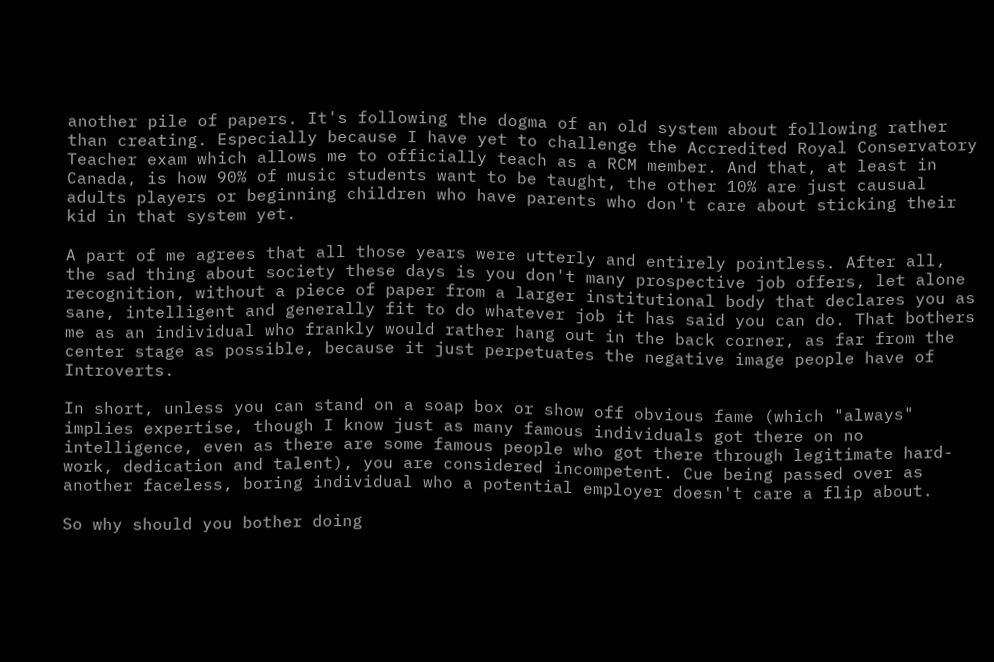another pile of papers. It's following the dogma of an old system about following rather than creating. Especially because I have yet to challenge the Accredited Royal Conservatory Teacher exam which allows me to officially teach as a RCM member. And that, at least in Canada, is how 90% of music students want to be taught, the other 10% are just causual adults players or beginning children who have parents who don't care about sticking their kid in that system yet.

A part of me agrees that all those years were utterly and entirely pointless. After all, the sad thing about society these days is you don't many prospective job offers, let alone recognition, without a piece of paper from a larger institutional body that declares you as sane, intelligent and generally fit to do whatever job it has said you can do. That bothers me as an individual who frankly would rather hang out in the back corner, as far from the center stage as possible, because it just perpetuates the negative image people have of Introverts.

In short, unless you can stand on a soap box or show off obvious fame (which "always" implies expertise, though I know just as many famous individuals got there on no intelligence, even as there are some famous people who got there through legitimate hard-work, dedication and talent), you are considered incompetent. Cue being passed over as another faceless, boring individual who a potential employer doesn't care a flip about.

So why should you bother doing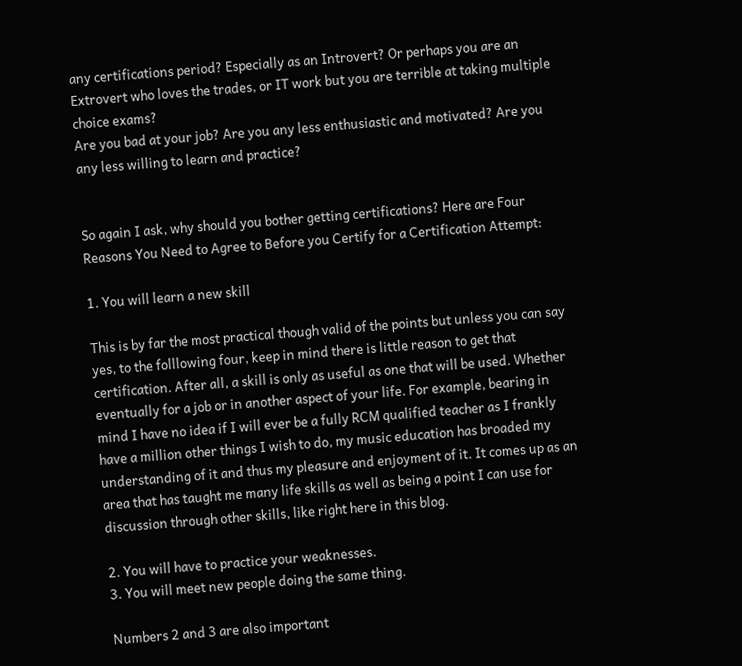any certifications period? Especially as an Introvert? Or perhaps you are an Extrovert who loves the trades, or IT work but you are terrible at taking multiple choice exams?
Are you bad at your job? Are you any less enthusiastic and motivated? Are you any less willing to learn and practice?


So again I ask, why should you bother getting certifications? Here are Four Reasons You Need to Agree to Before you Certify for a Certification Attempt:

1. You will learn a new skill

This is by far the most practical though valid of the points but unless you can say yes, to the folllowing four, keep in mind there is little reason to get that certification. After all, a skill is only as useful as one that will be used. Whether eventually for a job or in another aspect of your life. For example, bearing in mind I have no idea if I will ever be a fully RCM qualified teacher as I frankly have a million other things I wish to do, my music education has broaded my understanding of it and thus my pleasure and enjoyment of it. It comes up as an area that has taught me many life skills as well as being a point I can use for discussion through other skills, like right here in this blog.

2. You will have to practice your weaknesses.
3. You will meet new people doing the same thing.

Numbers 2 and 3 are also important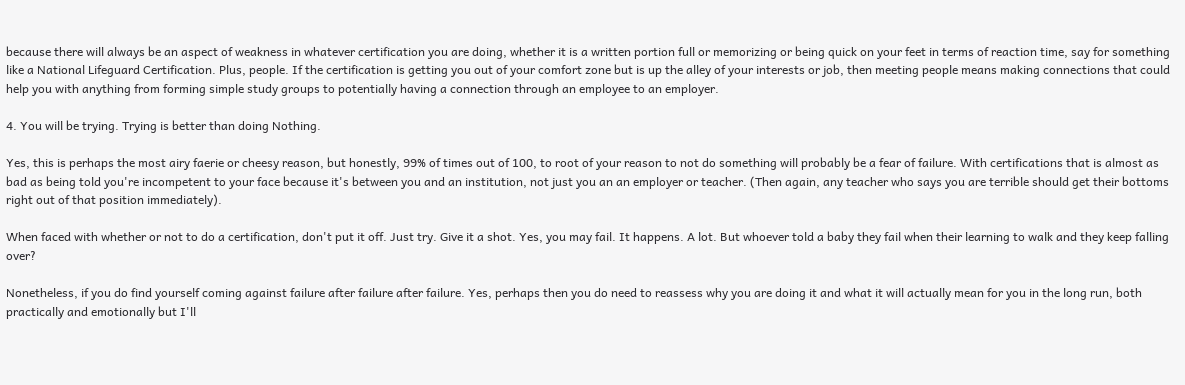because there will always be an aspect of weakness in whatever certification you are doing, whether it is a written portion full or memorizing or being quick on your feet in terms of reaction time, say for something like a National Lifeguard Certification. Plus, people. If the certification is getting you out of your comfort zone but is up the alley of your interests or job, then meeting people means making connections that could help you with anything from forming simple study groups to potentially having a connection through an employee to an employer.

4. You will be trying. Trying is better than doing Nothing.

Yes, this is perhaps the most airy faerie or cheesy reason, but honestly, 99% of times out of 100, to root of your reason to not do something will probably be a fear of failure. With certifications that is almost as bad as being told you're incompetent to your face because it's between you and an institution, not just you an an employer or teacher. (Then again, any teacher who says you are terrible should get their bottoms right out of that position immediately).

When faced with whether or not to do a certification, don't put it off. Just try. Give it a shot. Yes, you may fail. It happens. A lot. But whoever told a baby they fail when their learning to walk and they keep falling over?

Nonetheless, if you do find yourself coming against failure after failure after failure. Yes, perhaps then you do need to reassess why you are doing it and what it will actually mean for you in the long run, both practically and emotionally but I'll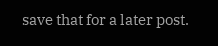save that for a later post.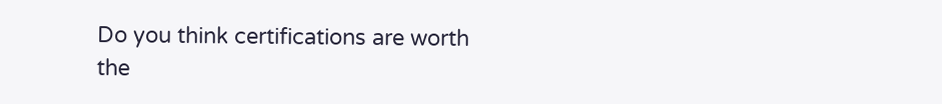Do you think certifications are worth the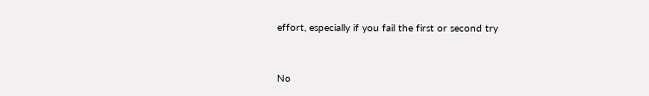effort, especially if you fail the first or second try


No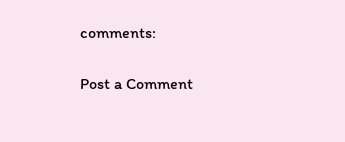comments:

Post a Comment